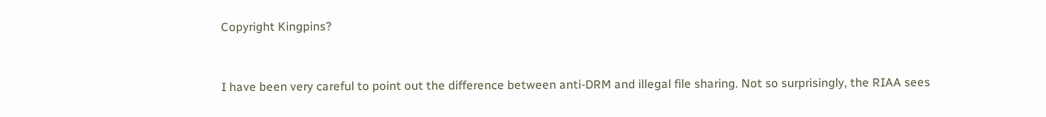Copyright Kingpins?


I have been very careful to point out the difference between anti-DRM and illegal file sharing. Not so surprisingly, the RIAA sees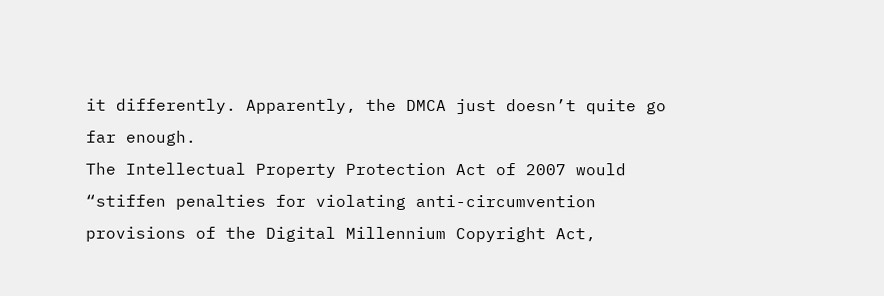it differently. Apparently, the DMCA just doesn’t quite go far enough.
The Intellectual Property Protection Act of 2007 would “stiffen penalties for violating anti-circumvention provisions of the Digital Millennium Copyright Act,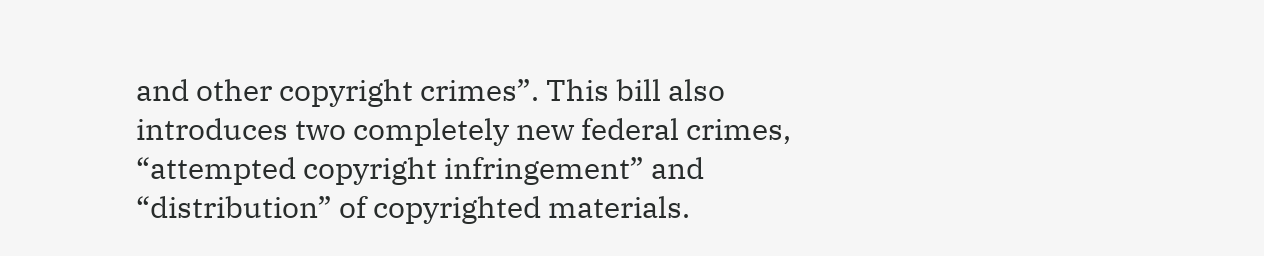and other copyright crimes”. This bill also introduces two completely new federal crimes, “attempted copyright infringement” and “distribution” of copyrighted materials.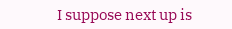I suppose next up is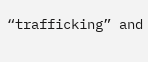“trafficking” and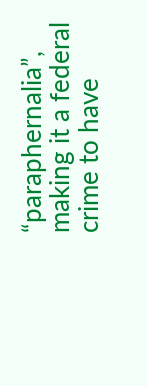“paraphernalia”, making it a federal crime to have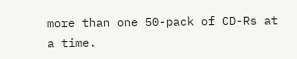more than one 50-pack of CD-Rs at a time.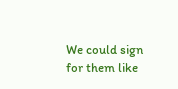We could sign for them like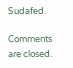Sudafed.

Comments are closed.